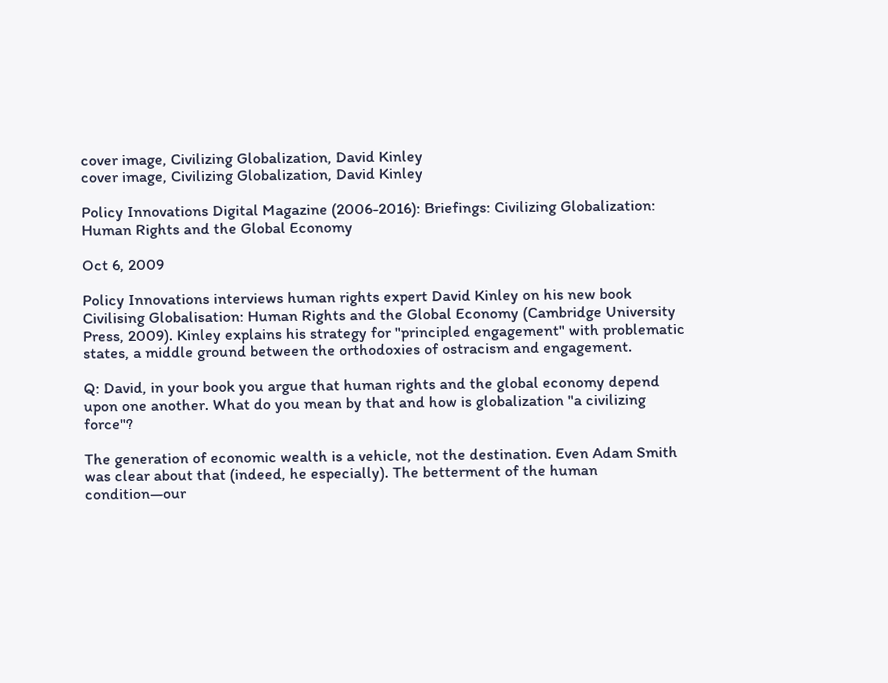cover image, Civilizing Globalization, David Kinley
cover image, Civilizing Globalization, David Kinley

Policy Innovations Digital Magazine (2006-2016): Briefings: Civilizing Globalization: Human Rights and the Global Economy

Oct 6, 2009

Policy Innovations interviews human rights expert David Kinley on his new book Civilising Globalisation: Human Rights and the Global Economy (Cambridge University Press, 2009). Kinley explains his strategy for "principled engagement" with problematic states, a middle ground between the orthodoxies of ostracism and engagement.

Q: David, in your book you argue that human rights and the global economy depend upon one another. What do you mean by that and how is globalization "a civilizing force"?

The generation of economic wealth is a vehicle, not the destination. Even Adam Smith was clear about that (indeed, he especially). The betterment of the human condition—our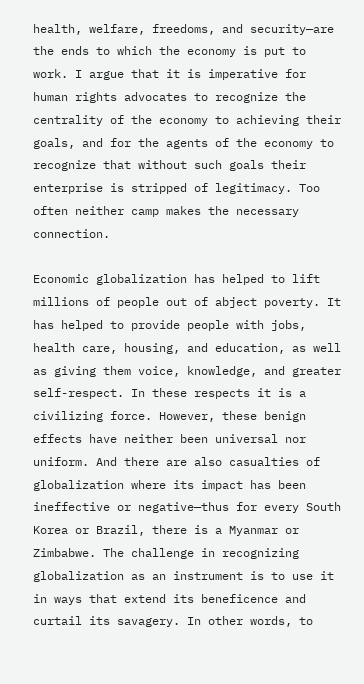health, welfare, freedoms, and security—are the ends to which the economy is put to work. I argue that it is imperative for human rights advocates to recognize the centrality of the economy to achieving their goals, and for the agents of the economy to recognize that without such goals their enterprise is stripped of legitimacy. Too often neither camp makes the necessary connection.

Economic globalization has helped to lift millions of people out of abject poverty. It has helped to provide people with jobs, health care, housing, and education, as well as giving them voice, knowledge, and greater self-respect. In these respects it is a civilizing force. However, these benign effects have neither been universal nor uniform. And there are also casualties of globalization where its impact has been ineffective or negative—thus for every South Korea or Brazil, there is a Myanmar or Zimbabwe. The challenge in recognizing globalization as an instrument is to use it in ways that extend its beneficence and curtail its savagery. In other words, to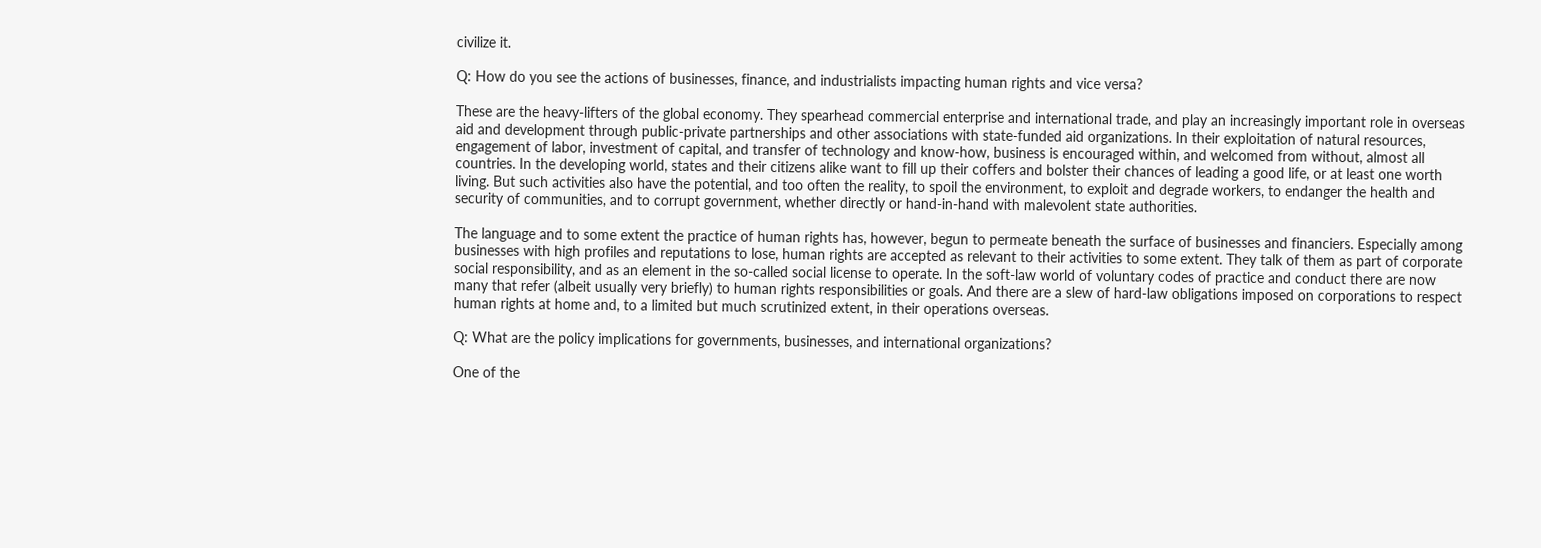civilize it.

Q: How do you see the actions of businesses, finance, and industrialists impacting human rights and vice versa?

These are the heavy-lifters of the global economy. They spearhead commercial enterprise and international trade, and play an increasingly important role in overseas aid and development through public-private partnerships and other associations with state-funded aid organizations. In their exploitation of natural resources, engagement of labor, investment of capital, and transfer of technology and know-how, business is encouraged within, and welcomed from without, almost all countries. In the developing world, states and their citizens alike want to fill up their coffers and bolster their chances of leading a good life, or at least one worth living. But such activities also have the potential, and too often the reality, to spoil the environment, to exploit and degrade workers, to endanger the health and security of communities, and to corrupt government, whether directly or hand-in-hand with malevolent state authorities.

The language and to some extent the practice of human rights has, however, begun to permeate beneath the surface of businesses and financiers. Especially among businesses with high profiles and reputations to lose, human rights are accepted as relevant to their activities to some extent. They talk of them as part of corporate social responsibility, and as an element in the so-called social license to operate. In the soft-law world of voluntary codes of practice and conduct there are now many that refer (albeit usually very briefly) to human rights responsibilities or goals. And there are a slew of hard-law obligations imposed on corporations to respect human rights at home and, to a limited but much scrutinized extent, in their operations overseas.

Q: What are the policy implications for governments, businesses, and international organizations?

One of the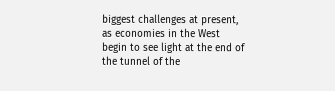biggest challenges at present, as economies in the West begin to see light at the end of the tunnel of the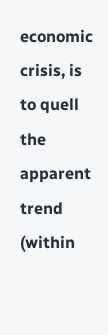economic crisis, is to quell the apparent trend (within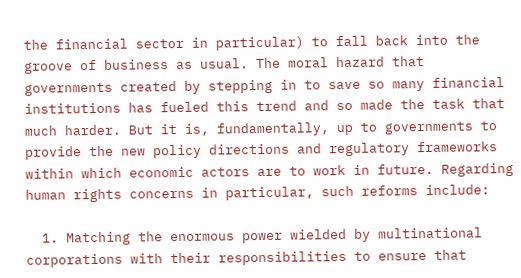the financial sector in particular) to fall back into the groove of business as usual. The moral hazard that governments created by stepping in to save so many financial institutions has fueled this trend and so made the task that much harder. But it is, fundamentally, up to governments to provide the new policy directions and regulatory frameworks within which economic actors are to work in future. Regarding human rights concerns in particular, such reforms include:

  1. Matching the enormous power wielded by multinational corporations with their responsibilities to ensure that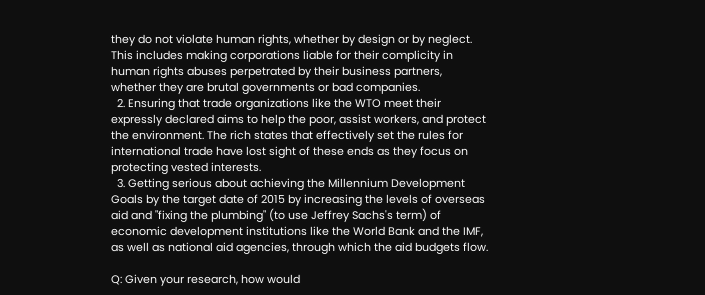they do not violate human rights, whether by design or by neglect. This includes making corporations liable for their complicity in human rights abuses perpetrated by their business partners, whether they are brutal governments or bad companies.
  2. Ensuring that trade organizations like the WTO meet their expressly declared aims to help the poor, assist workers, and protect the environment. The rich states that effectively set the rules for international trade have lost sight of these ends as they focus on protecting vested interests.
  3. Getting serious about achieving the Millennium Development Goals by the target date of 2015 by increasing the levels of overseas aid and "fixing the plumbing" (to use Jeffrey Sachs's term) of economic development institutions like the World Bank and the IMF, as well as national aid agencies, through which the aid budgets flow.

Q: Given your research, how would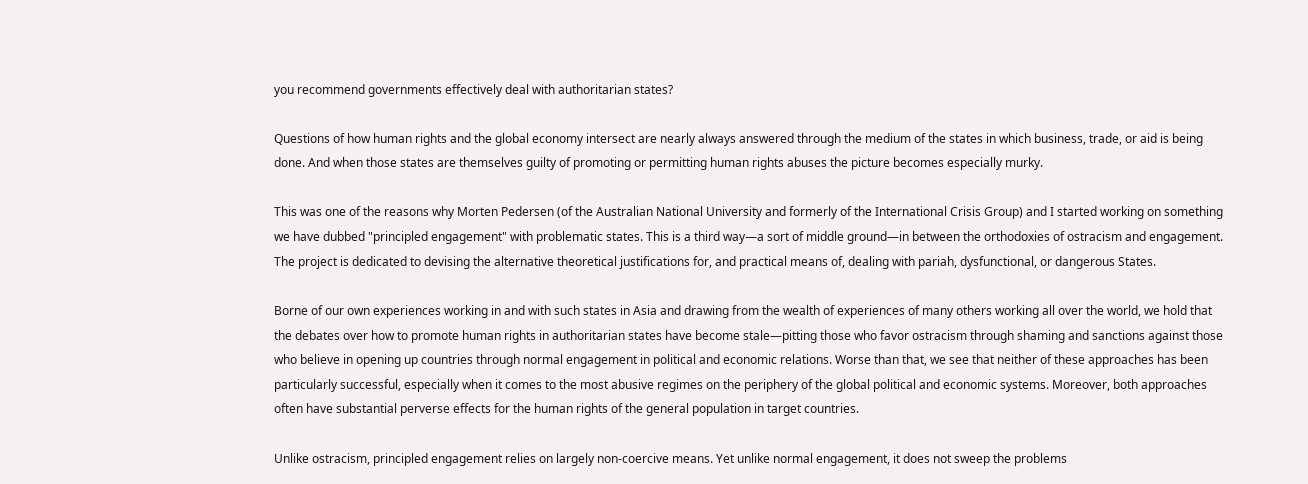you recommend governments effectively deal with authoritarian states?

Questions of how human rights and the global economy intersect are nearly always answered through the medium of the states in which business, trade, or aid is being done. And when those states are themselves guilty of promoting or permitting human rights abuses the picture becomes especially murky.

This was one of the reasons why Morten Pedersen (of the Australian National University and formerly of the International Crisis Group) and I started working on something we have dubbed "principled engagement" with problematic states. This is a third way—a sort of middle ground—in between the orthodoxies of ostracism and engagement. The project is dedicated to devising the alternative theoretical justifications for, and practical means of, dealing with pariah, dysfunctional, or dangerous States.

Borne of our own experiences working in and with such states in Asia and drawing from the wealth of experiences of many others working all over the world, we hold that the debates over how to promote human rights in authoritarian states have become stale—pitting those who favor ostracism through shaming and sanctions against those who believe in opening up countries through normal engagement in political and economic relations. Worse than that, we see that neither of these approaches has been particularly successful, especially when it comes to the most abusive regimes on the periphery of the global political and economic systems. Moreover, both approaches often have substantial perverse effects for the human rights of the general population in target countries.

Unlike ostracism, principled engagement relies on largely non-coercive means. Yet unlike normal engagement, it does not sweep the problems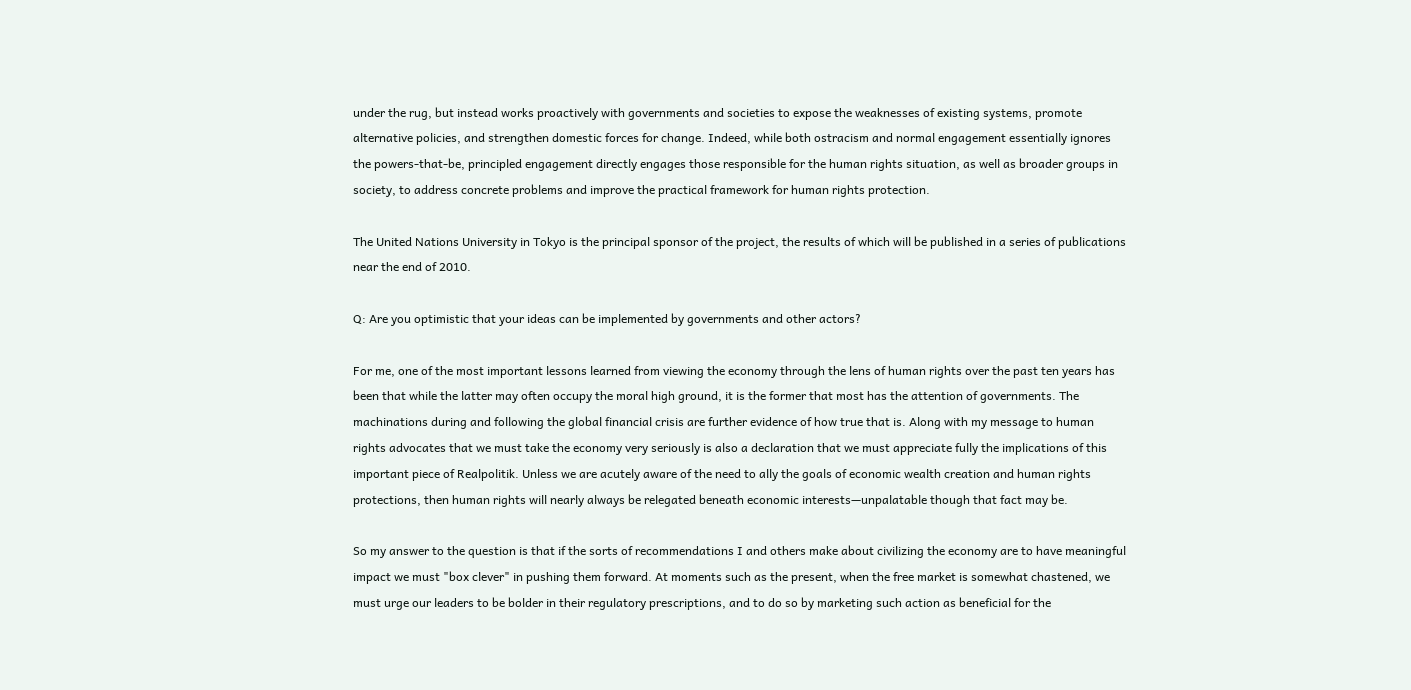under the rug, but instead works proactively with governments and societies to expose the weaknesses of existing systems, promote alternative policies, and strengthen domestic forces for change. Indeed, while both ostracism and normal engagement essentially ignores the powers-that-be, principled engagement directly engages those responsible for the human rights situation, as well as broader groups in society, to address concrete problems and improve the practical framework for human rights protection.

The United Nations University in Tokyo is the principal sponsor of the project, the results of which will be published in a series of publications near the end of 2010.

Q: Are you optimistic that your ideas can be implemented by governments and other actors?

For me, one of the most important lessons learned from viewing the economy through the lens of human rights over the past ten years has been that while the latter may often occupy the moral high ground, it is the former that most has the attention of governments. The machinations during and following the global financial crisis are further evidence of how true that is. Along with my message to human rights advocates that we must take the economy very seriously is also a declaration that we must appreciate fully the implications of this important piece of Realpolitik. Unless we are acutely aware of the need to ally the goals of economic wealth creation and human rights protections, then human rights will nearly always be relegated beneath economic interests—unpalatable though that fact may be.

So my answer to the question is that if the sorts of recommendations I and others make about civilizing the economy are to have meaningful impact we must "box clever" in pushing them forward. At moments such as the present, when the free market is somewhat chastened, we must urge our leaders to be bolder in their regulatory prescriptions, and to do so by marketing such action as beneficial for the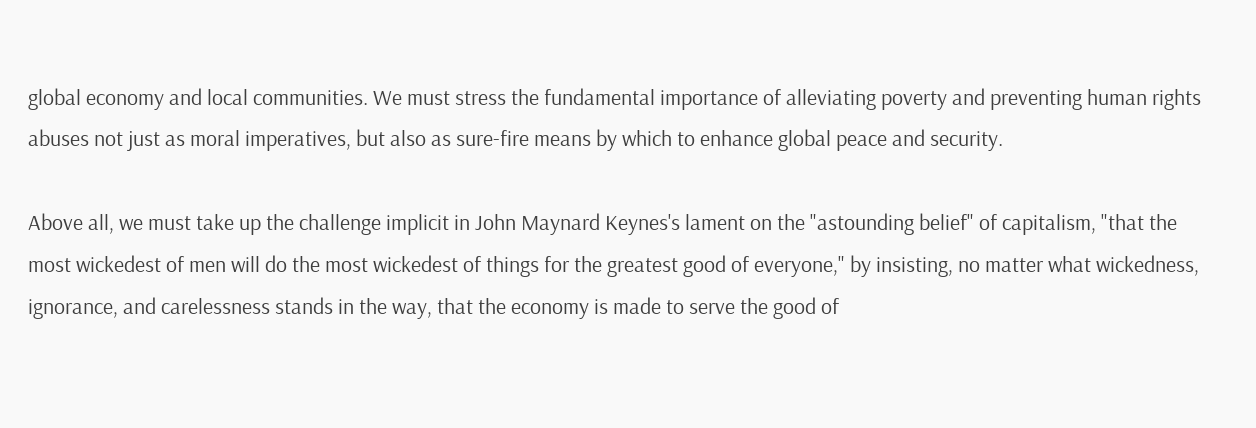global economy and local communities. We must stress the fundamental importance of alleviating poverty and preventing human rights abuses not just as moral imperatives, but also as sure-fire means by which to enhance global peace and security.

Above all, we must take up the challenge implicit in John Maynard Keynes's lament on the "astounding belief" of capitalism, "that the most wickedest of men will do the most wickedest of things for the greatest good of everyone," by insisting, no matter what wickedness, ignorance, and carelessness stands in the way, that the economy is made to serve the good of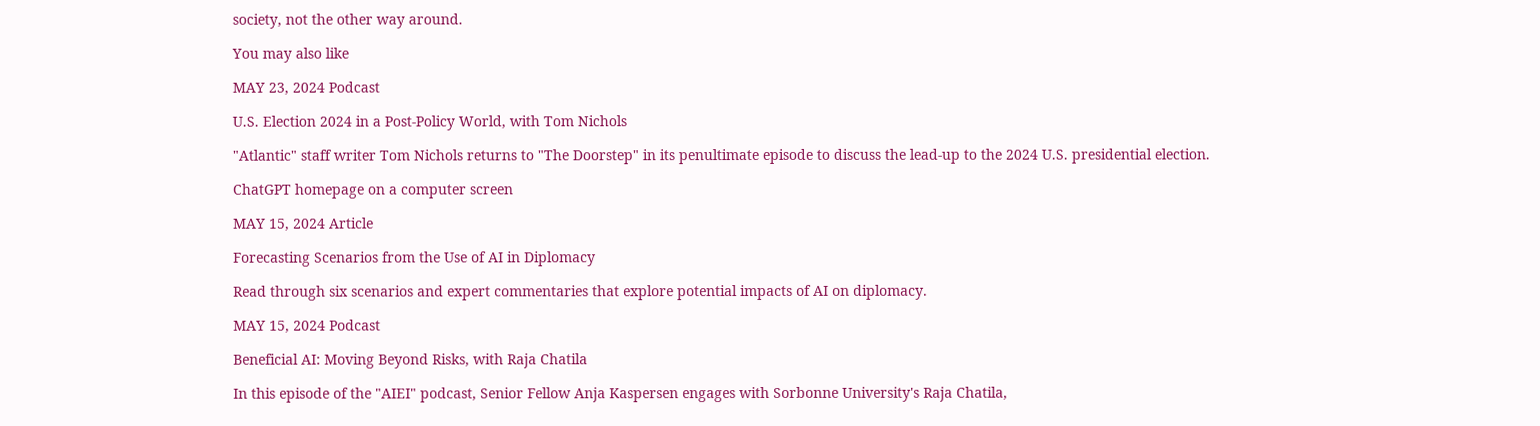society, not the other way around.

You may also like

MAY 23, 2024 Podcast

U.S. Election 2024 in a Post-Policy World, with Tom Nichols

"Atlantic" staff writer Tom Nichols returns to "The Doorstep" in its penultimate episode to discuss the lead-up to the 2024 U.S. presidential election.

ChatGPT homepage on a computer screen

MAY 15, 2024 Article

Forecasting Scenarios from the Use of AI in Diplomacy

Read through six scenarios and expert commentaries that explore potential impacts of AI on diplomacy.

MAY 15, 2024 Podcast

Beneficial AI: Moving Beyond Risks, with Raja Chatila

In this episode of the "AIEI" podcast, Senior Fellow Anja Kaspersen engages with Sorbonne University's Raja Chatila,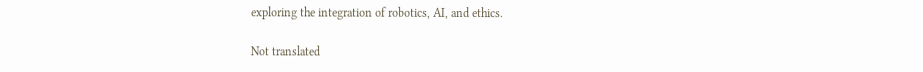exploring the integration of robotics, AI, and ethics.

Not translated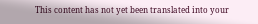This content has not yet been translated into your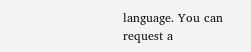language. You can request a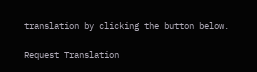translation by clicking the button below.

Request Translation